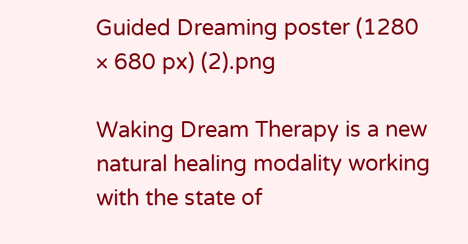Guided Dreaming poster (1280 × 680 px) (2).png

Waking Dream Therapy is a new natural healing modality working with the state of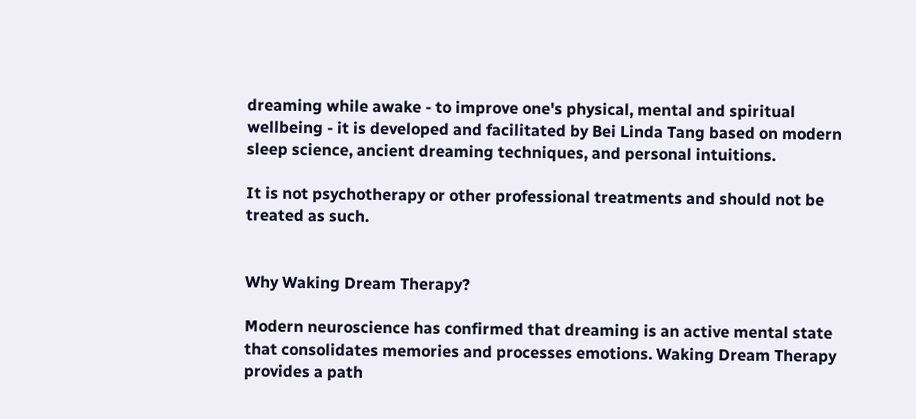dreaming while awake - to improve one's physical, mental and spiritual wellbeing - it is developed and facilitated by Bei Linda Tang based on modern sleep science, ancient dreaming techniques, and personal intuitions.

It is not psychotherapy or other professional treatments and should not be treated as such.


Why Waking Dream Therapy?

Modern neuroscience has confirmed that dreaming is an active mental state that consolidates memories and processes emotions. Waking Dream Therapy provides a path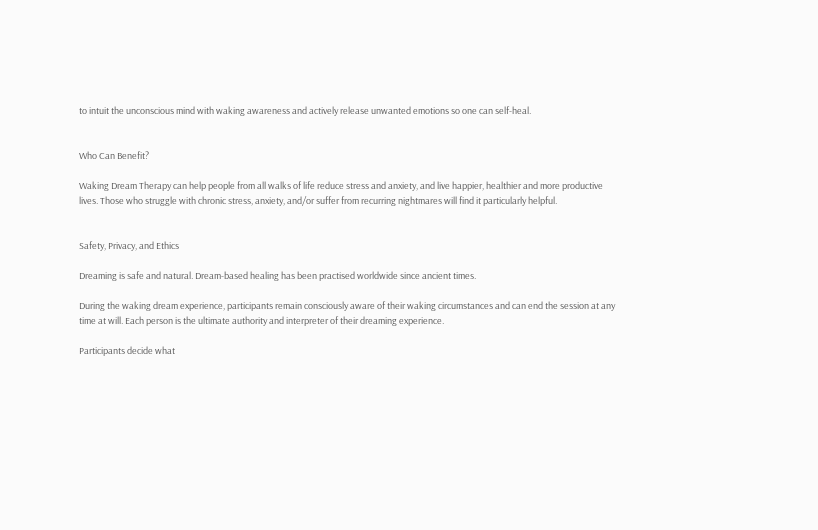to intuit the unconscious mind with waking awareness and actively release unwanted emotions so one can self-heal.


Who Can Benefit?

Waking Dream Therapy can help people from all walks of life reduce stress and anxiety, and live happier, healthier and more productive lives. Those who struggle with chronic stress, anxiety, and/or suffer from recurring nightmares will find it particularly helpful.


Safety, Privacy, and Ethics

Dreaming is safe and natural. Dream-based healing has been practised worldwide since ancient times.

During the waking dream experience, participants remain consciously aware of their waking circumstances and can end the session at any time at will. Each person is the ultimate authority and interpreter of their dreaming experience.

Participants decide what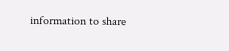information to share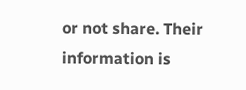or not share. Their information is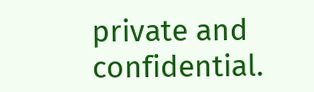private and confidential.